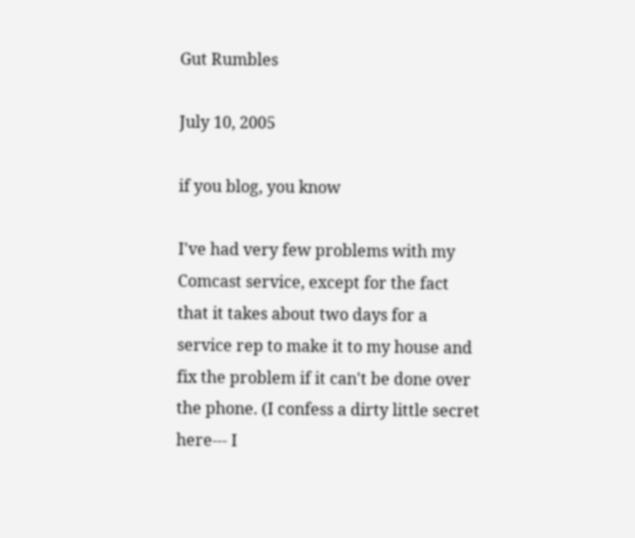Gut Rumbles

July 10, 2005

if you blog, you know

I've had very few problems with my Comcast service, except for the fact that it takes about two days for a service rep to make it to my house and fix the problem if it can't be done over the phone. (I confess a dirty little secret here--- I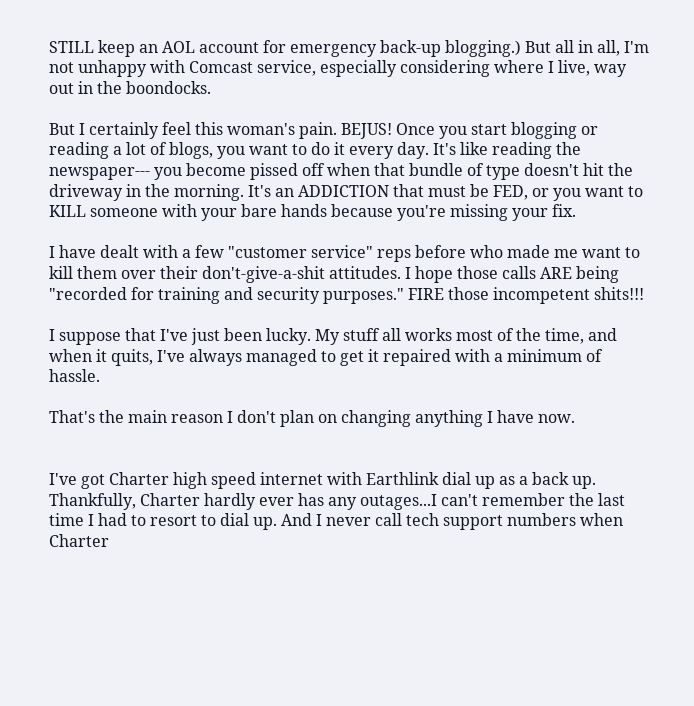STILL keep an AOL account for emergency back-up blogging.) But all in all, I'm not unhappy with Comcast service, especially considering where I live, way out in the boondocks.

But I certainly feel this woman's pain. BEJUS! Once you start blogging or reading a lot of blogs, you want to do it every day. It's like reading the newspaper--- you become pissed off when that bundle of type doesn't hit the driveway in the morning. It's an ADDICTION that must be FED, or you want to KILL someone with your bare hands because you're missing your fix.

I have dealt with a few "customer service" reps before who made me want to kill them over their don't-give-a-shit attitudes. I hope those calls ARE being "recorded for training and security purposes." FIRE those incompetent shits!!!

I suppose that I've just been lucky. My stuff all works most of the time, and when it quits, I've always managed to get it repaired with a minimum of hassle.

That's the main reason I don't plan on changing anything I have now.


I've got Charter high speed internet with Earthlink dial up as a back up. Thankfully, Charter hardly ever has any outages...I can't remember the last time I had to resort to dial up. And I never call tech support numbers when Charter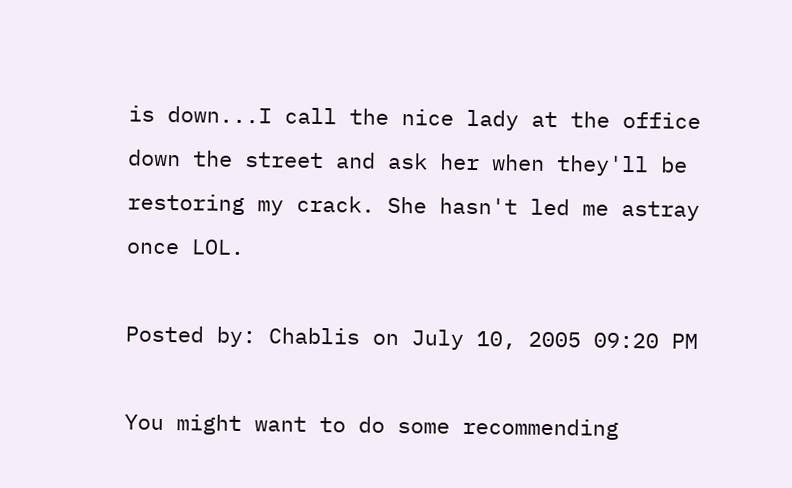is down...I call the nice lady at the office down the street and ask her when they'll be restoring my crack. She hasn't led me astray once LOL.

Posted by: Chablis on July 10, 2005 09:20 PM

You might want to do some recommending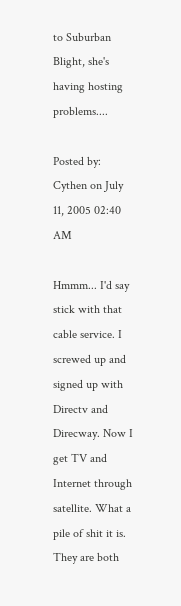to Suburban Blight, she's having hosting problems....

Posted by: Cythen on July 11, 2005 02:40 AM

Hmmm... I'd say stick with that cable service. I screwed up and signed up with Directv and Direcway. Now I get TV and Internet through satellite. What a pile of shit it is. They are both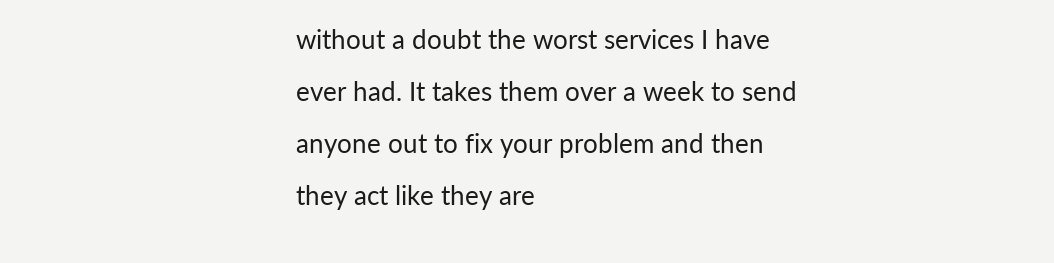without a doubt the worst services I have ever had. It takes them over a week to send anyone out to fix your problem and then they act like they are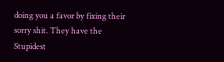doing you a favor by fixing their sorry shit. They have the Stupidest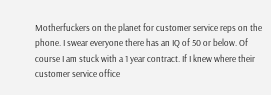Motherfuckers on the planet for customer service reps on the phone. I swear everyone there has an IQ of 50 or below. Of course I am stuck with a 1 year contract. If I knew where their customer service office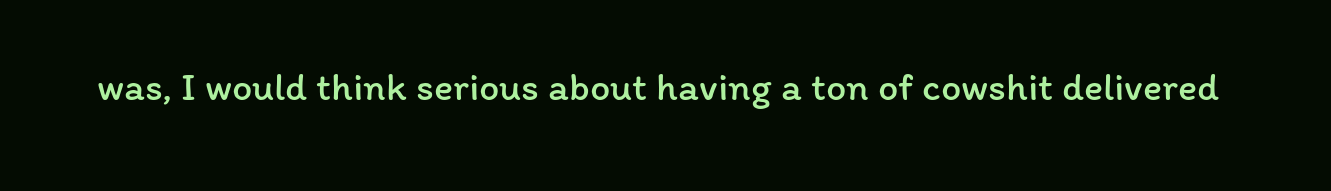was, I would think serious about having a ton of cowshit delivered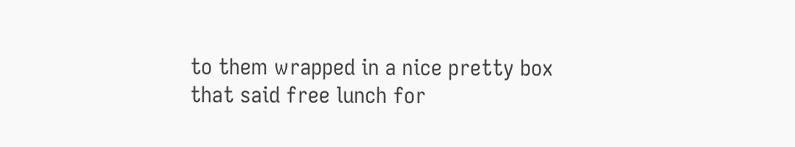to them wrapped in a nice pretty box that said free lunch for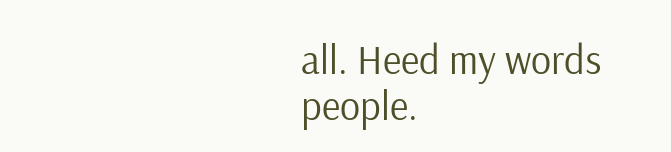all. Heed my words people.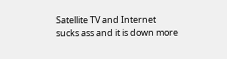Satellite TV and Internet sucks ass and it is down more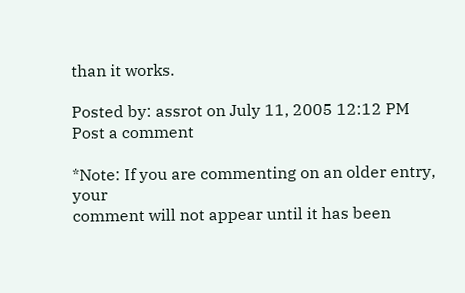than it works.

Posted by: assrot on July 11, 2005 12:12 PM
Post a comment

*Note: If you are commenting on an older entry, your
comment will not appear until it has been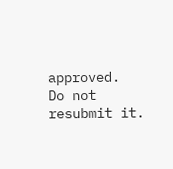approved.
Do not resubmit it.